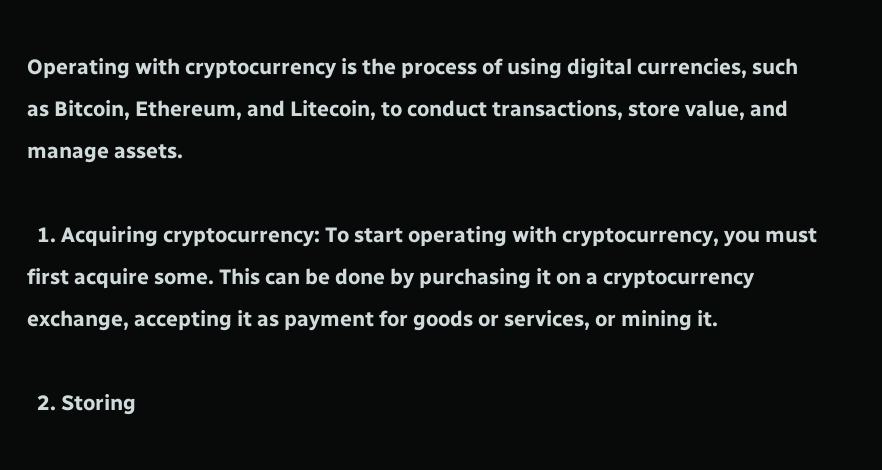Operating with cryptocurrency is the process of using digital currencies, such as Bitcoin, Ethereum, and Litecoin, to conduct transactions, store value, and manage assets.

  1. Acquiring cryptocurrency: To start operating with cryptocurrency, you must first acquire some. This can be done by purchasing it on a cryptocurrency exchange, accepting it as payment for goods or services, or mining it.

  2. Storing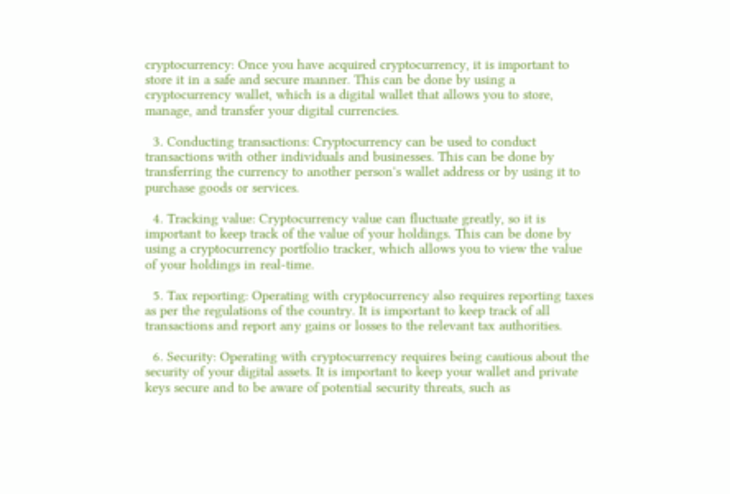cryptocurrency: Once you have acquired cryptocurrency, it is important to store it in a safe and secure manner. This can be done by using a cryptocurrency wallet, which is a digital wallet that allows you to store, manage, and transfer your digital currencies.

  3. Conducting transactions: Cryptocurrency can be used to conduct transactions with other individuals and businesses. This can be done by transferring the currency to another person's wallet address or by using it to purchase goods or services.

  4. Tracking value: Cryptocurrency value can fluctuate greatly, so it is important to keep track of the value of your holdings. This can be done by using a cryptocurrency portfolio tracker, which allows you to view the value of your holdings in real-time.

  5. Tax reporting: Operating with cryptocurrency also requires reporting taxes as per the regulations of the country. It is important to keep track of all transactions and report any gains or losses to the relevant tax authorities.

  6. Security: Operating with cryptocurrency requires being cautious about the security of your digital assets. It is important to keep your wallet and private keys secure and to be aware of potential security threats, such as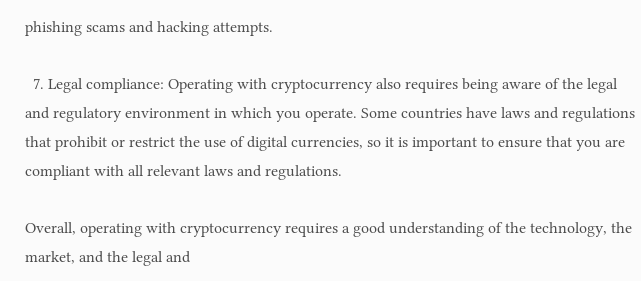phishing scams and hacking attempts.

  7. Legal compliance: Operating with cryptocurrency also requires being aware of the legal and regulatory environment in which you operate. Some countries have laws and regulations that prohibit or restrict the use of digital currencies, so it is important to ensure that you are compliant with all relevant laws and regulations.

Overall, operating with cryptocurrency requires a good understanding of the technology, the market, and the legal and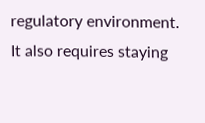regulatory environment. It also requires staying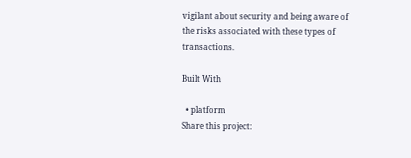vigilant about security and being aware of the risks associated with these types of transactions.

Built With

  • platform
Share this project: